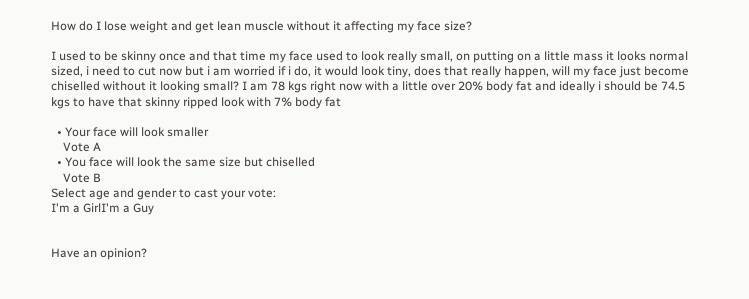How do I lose weight and get lean muscle without it affecting my face size?

I used to be skinny once and that time my face used to look really small, on putting on a little mass it looks normal sized, i need to cut now but i am worried if i do, it would look tiny, does that really happen, will my face just become chiselled without it looking small? I am 78 kgs right now with a little over 20% body fat and ideally i should be 74.5 kgs to have that skinny ripped look with 7% body fat

  • Your face will look smaller
    Vote A
  • You face will look the same size but chiselled
    Vote B
Select age and gender to cast your vote:
I'm a GirlI'm a Guy


Have an opinion?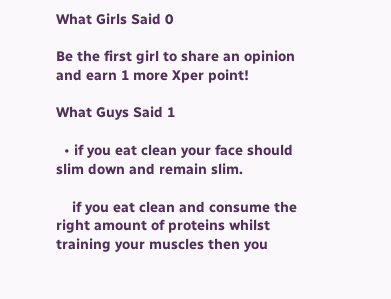What Girls Said 0

Be the first girl to share an opinion
and earn 1 more Xper point!

What Guys Said 1

  • if you eat clean your face should slim down and remain slim.

    if you eat clean and consume the right amount of proteins whilst training your muscles then you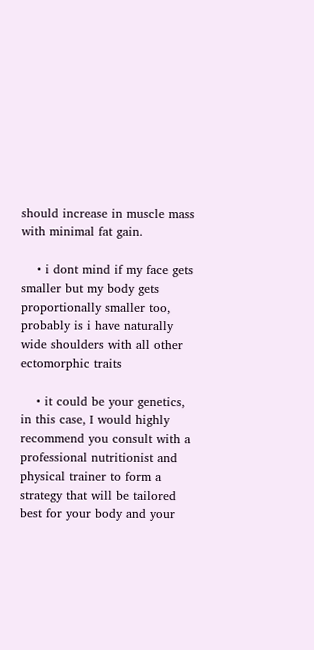should increase in muscle mass with minimal fat gain.

    • i dont mind if my face gets smaller but my body gets proportionally smaller too, probably is i have naturally wide shoulders with all other ectomorphic traits

    • it could be your genetics, in this case, I would highly recommend you consult with a professional nutritionist and physical trainer to form a strategy that will be tailored best for your body and your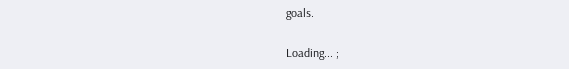goals.

Loading... ;